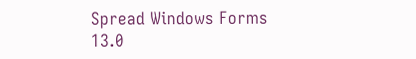Spread Windows Forms 13.0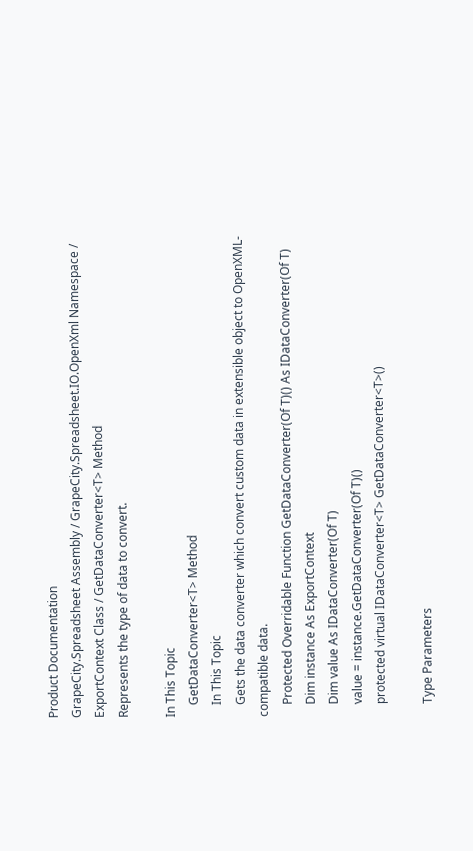Product Documentation
GrapeCity.Spreadsheet Assembly / GrapeCity.Spreadsheet.IO.OpenXml Namespace / ExportContext Class / GetDataConverter<T> Method
Represents the type of data to convert.

In This Topic
    GetDataConverter<T> Method
    In This Topic
    Gets the data converter which convert custom data in extensible object to OpenXML-compatible data.
    Protected Overridable Function GetDataConverter(Of T)() As IDataConverter(Of T)
    Dim instance As ExportContext
    Dim value As IDataConverter(Of T)
    value = instance.GetDataConverter(Of T)()
    protected virtual IDataConverter<T> GetDataConverter<T>()

    Type Parameters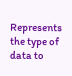Represents the type of data to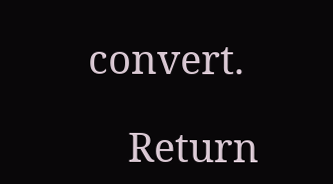convert.

    Return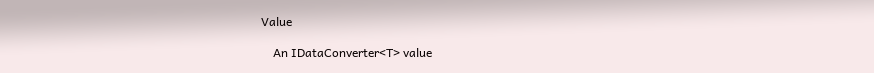Value

    An IDataConverter<T> value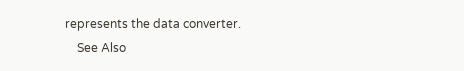represents the data converter.
    See Also